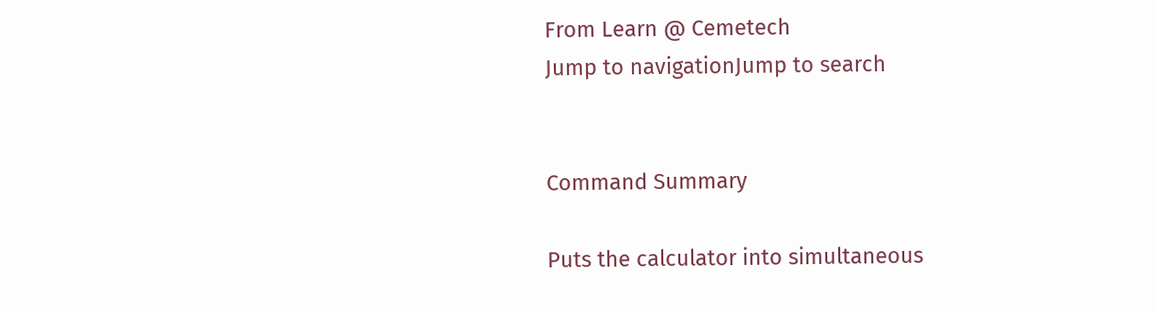From Learn @ Cemetech
Jump to navigationJump to search


Command Summary

Puts the calculator into simultaneous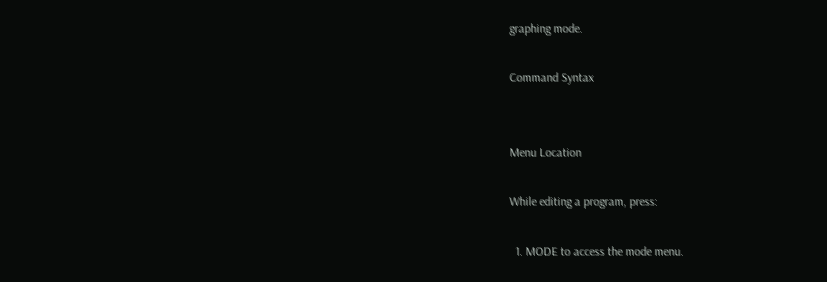graphing mode.

Command Syntax


Menu Location

While editing a program, press:

  1. MODE to access the mode menu.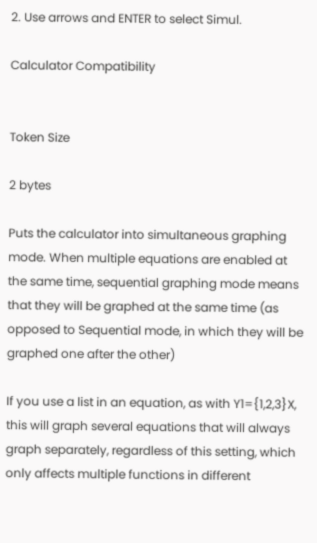2. Use arrows and ENTER to select Simul.

Calculator Compatibility


Token Size

2 bytes

Puts the calculator into simultaneous graphing mode. When multiple equations are enabled at the same time, sequential graphing mode means that they will be graphed at the same time (as opposed to Sequential mode, in which they will be graphed one after the other)

If you use a list in an equation, as with Y1={1,2,3}X, this will graph several equations that will always graph separately, regardless of this setting, which only affects multiple functions in different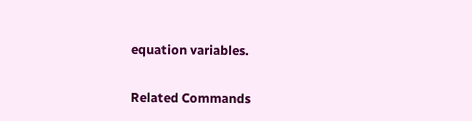equation variables.

Related Commands